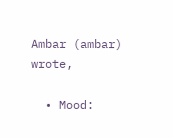Ambar (ambar) wrote,

  • Mood: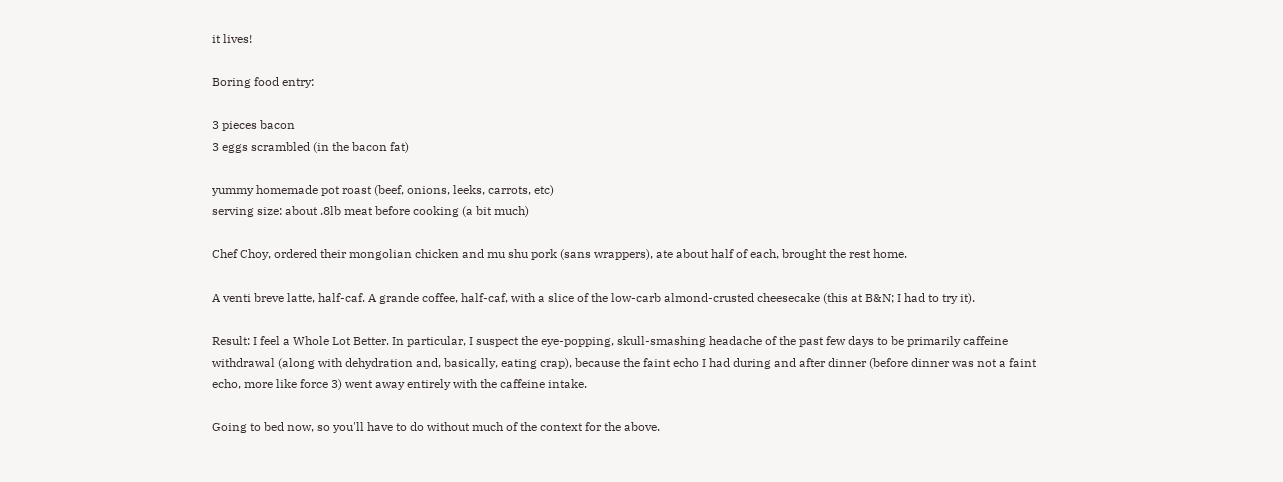it lives!

Boring food entry:

3 pieces bacon
3 eggs scrambled (in the bacon fat)

yummy homemade pot roast (beef, onions, leeks, carrots, etc)
serving size: about .8lb meat before cooking (a bit much)

Chef Choy, ordered their mongolian chicken and mu shu pork (sans wrappers), ate about half of each, brought the rest home.

A venti breve latte, half-caf. A grande coffee, half-caf, with a slice of the low-carb almond-crusted cheesecake (this at B&N; I had to try it).

Result: I feel a Whole Lot Better. In particular, I suspect the eye-popping, skull-smashing headache of the past few days to be primarily caffeine withdrawal (along with dehydration and, basically, eating crap), because the faint echo I had during and after dinner (before dinner was not a faint echo, more like force 3) went away entirely with the caffeine intake.

Going to bed now, so you'll have to do without much of the context for the above.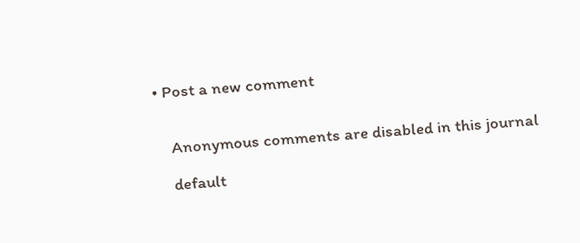• Post a new comment


    Anonymous comments are disabled in this journal

    default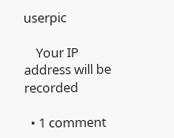userpic

    Your IP address will be recorded

  • 1 comment